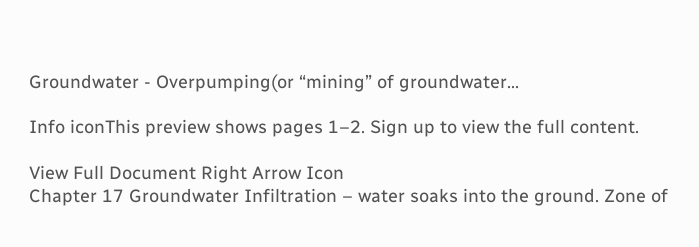Groundwater - Overpumping(or “mining” of groundwater...

Info iconThis preview shows pages 1–2. Sign up to view the full content.

View Full Document Right Arrow Icon
Chapter 17 Groundwater Infiltration – water soaks into the ground. Zone of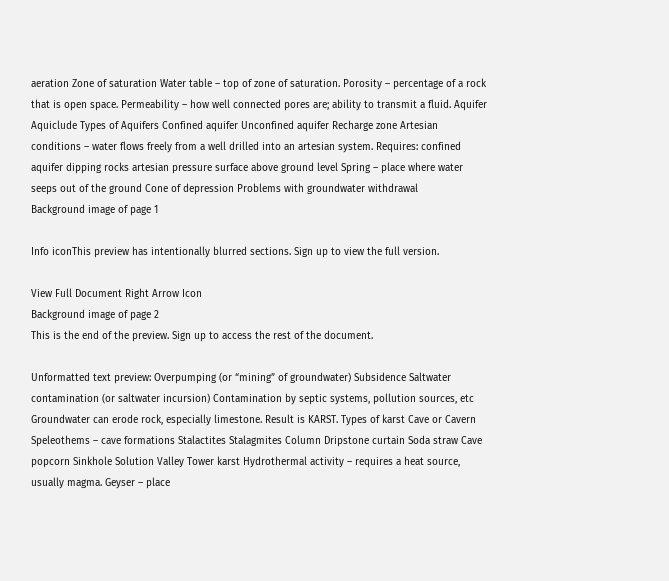aeration Zone of saturation Water table – top of zone of saturation. Porosity – percentage of a rock that is open space. Permeability – how well connected pores are; ability to transmit a fluid. Aquifer Aquiclude Types of Aquifers Confined aquifer Unconfined aquifer Recharge zone Artesian conditions – water flows freely from a well drilled into an artesian system. Requires: confined aquifer dipping rocks artesian pressure surface above ground level Spring – place where water seeps out of the ground Cone of depression Problems with groundwater withdrawal
Background image of page 1

Info iconThis preview has intentionally blurred sections. Sign up to view the full version.

View Full Document Right Arrow Icon
Background image of page 2
This is the end of the preview. Sign up to access the rest of the document.

Unformatted text preview: Overpumping (or “mining” of groundwater) Subsidence Saltwater contamination (or saltwater incursion) Contamination by septic systems, pollution sources, etc Groundwater can erode rock, especially limestone. Result is KARST. Types of karst Cave or Cavern Speleothems – cave formations Stalactites Stalagmites Column Dripstone curtain Soda straw Cave popcorn Sinkhole Solution Valley Tower karst Hydrothermal activity – requires a heat source, usually magma. Geyser – place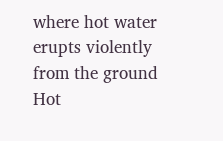where hot water erupts violently from the ground Hot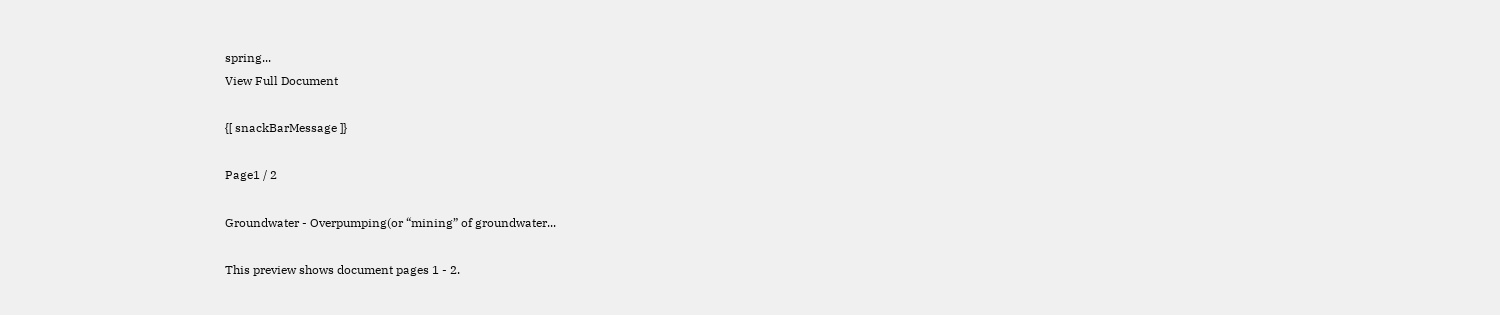spring...
View Full Document

{[ snackBarMessage ]}

Page1 / 2

Groundwater - Overpumping(or “mining” of groundwater...

This preview shows document pages 1 - 2.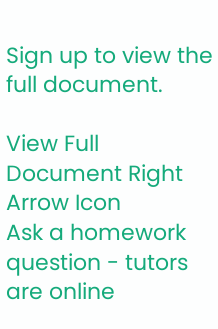Sign up to view the full document.

View Full Document Right Arrow Icon
Ask a homework question - tutors are online